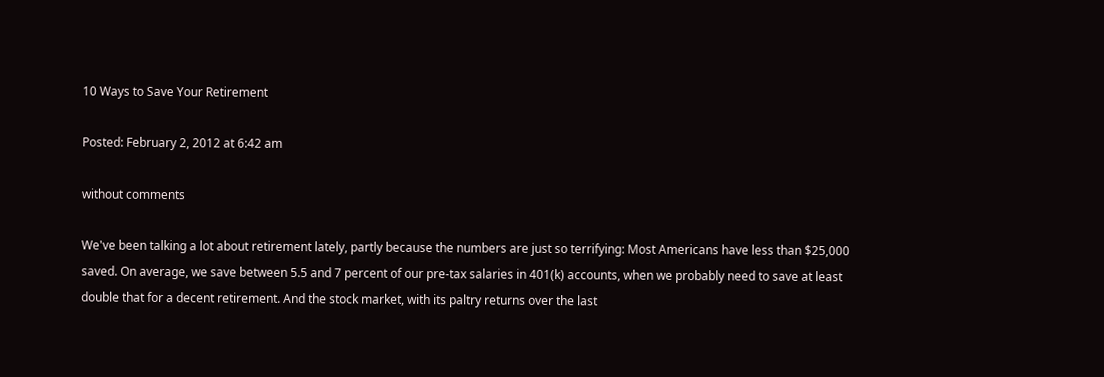10 Ways to Save Your Retirement

Posted: February 2, 2012 at 6:42 am

without comments

We've been talking a lot about retirement lately, partly because the numbers are just so terrifying: Most Americans have less than $25,000 saved. On average, we save between 5.5 and 7 percent of our pre-tax salaries in 401(k) accounts, when we probably need to save at least double that for a decent retirement. And the stock market, with its paltry returns over the last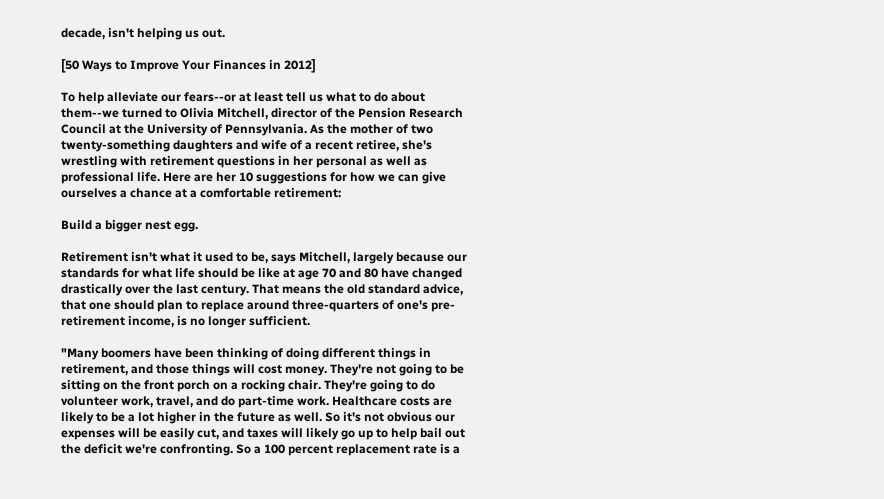decade, isn't helping us out.

[50 Ways to Improve Your Finances in 2012]

To help alleviate our fears--or at least tell us what to do about them--we turned to Olivia Mitchell, director of the Pension Research Council at the University of Pennsylvania. As the mother of two twenty-something daughters and wife of a recent retiree, she's wrestling with retirement questions in her personal as well as professional life. Here are her 10 suggestions for how we can give ourselves a chance at a comfortable retirement:

Build a bigger nest egg.

Retirement isn't what it used to be, says Mitchell, largely because our standards for what life should be like at age 70 and 80 have changed drastically over the last century. That means the old standard advice, that one should plan to replace around three-quarters of one's pre-retirement income, is no longer sufficient.

"Many boomers have been thinking of doing different things in retirement, and those things will cost money. They're not going to be sitting on the front porch on a rocking chair. They're going to do volunteer work, travel, and do part-time work. Healthcare costs are likely to be a lot higher in the future as well. So it's not obvious our expenses will be easily cut, and taxes will likely go up to help bail out the deficit we're confronting. So a 100 percent replacement rate is a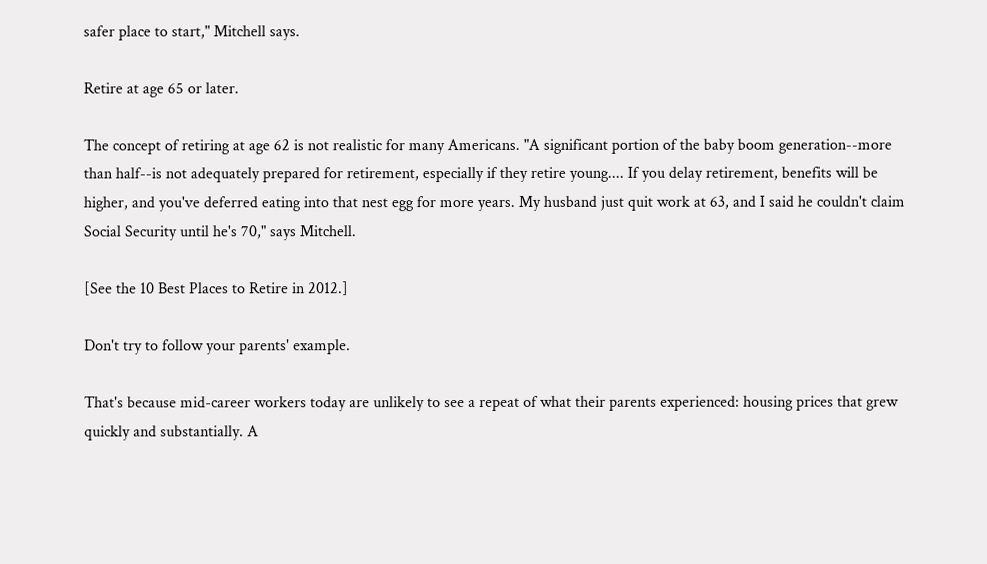safer place to start," Mitchell says.

Retire at age 65 or later.

The concept of retiring at age 62 is not realistic for many Americans. "A significant portion of the baby boom generation--more than half--is not adequately prepared for retirement, especially if they retire young.... If you delay retirement, benefits will be higher, and you've deferred eating into that nest egg for more years. My husband just quit work at 63, and I said he couldn't claim Social Security until he's 70," says Mitchell.

[See the 10 Best Places to Retire in 2012.]

Don't try to follow your parents' example.

That's because mid-career workers today are unlikely to see a repeat of what their parents experienced: housing prices that grew quickly and substantially. A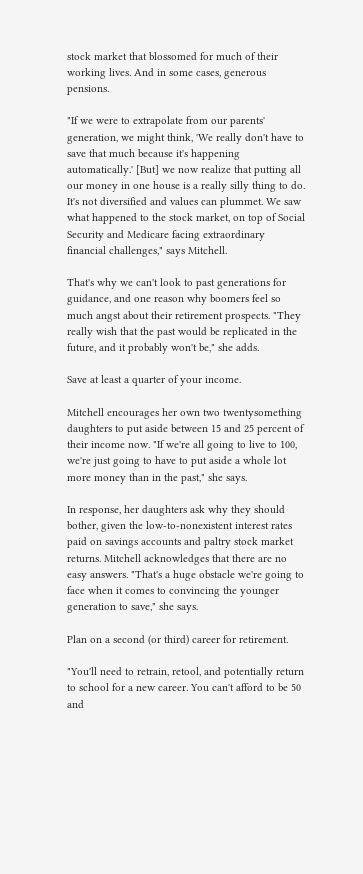stock market that blossomed for much of their working lives. And in some cases, generous pensions.

"If we were to extrapolate from our parents' generation, we might think, 'We really don't have to save that much because it's happening automatically.' [But] we now realize that putting all our money in one house is a really silly thing to do. It's not diversified and values can plummet. We saw what happened to the stock market, on top of Social Security and Medicare facing extraordinary financial challenges," says Mitchell.

That's why we can't look to past generations for guidance, and one reason why boomers feel so much angst about their retirement prospects. "They really wish that the past would be replicated in the future, and it probably won't be," she adds.

Save at least a quarter of your income.

Mitchell encourages her own two twentysomething daughters to put aside between 15 and 25 percent of their income now. "If we're all going to live to 100, we're just going to have to put aside a whole lot more money than in the past," she says.

In response, her daughters ask why they should bother, given the low-to-nonexistent interest rates paid on savings accounts and paltry stock market returns. Mitchell acknowledges that there are no easy answers. "That's a huge obstacle we're going to face when it comes to convincing the younger generation to save," she says.

Plan on a second (or third) career for retirement.

"You'll need to retrain, retool, and potentially return to school for a new career. You can't afford to be 50 and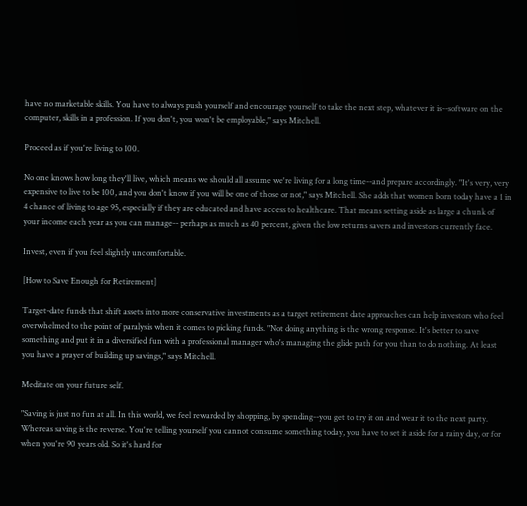have no marketable skills. You have to always push yourself and encourage yourself to take the next step, whatever it is--software on the computer, skills in a profession. If you don't, you won't be employable," says Mitchell.

Proceed as if you're living to 100.

No one knows how long they'll live, which means we should all assume we're living for a long time--and prepare accordingly. "It's very, very expensive to live to be 100, and you don't know if you will be one of those or not," says Mitchell. She adds that women born today have a 1 in 4 chance of living to age 95, especially if they are educated and have access to healthcare. That means setting aside as large a chunk of your income each year as you can manage-- perhaps as much as 40 percent, given the low returns savers and investors currently face.

Invest, even if you feel slightly uncomfortable.

[How to Save Enough for Retirement]

Target-date funds that shift assets into more conservative investments as a target retirement date approaches can help investors who feel overwhelmed to the point of paralysis when it comes to picking funds. "Not doing anything is the wrong response. It's better to save something and put it in a diversified fun with a professional manager who's managing the glide path for you than to do nothing. At least you have a prayer of building up savings," says Mitchell.

Meditate on your future self.

"Saving is just no fun at all. In this world, we feel rewarded by shopping, by spending--you get to try it on and wear it to the next party. Whereas saving is the reverse. You're telling yourself you cannot consume something today, you have to set it aside for a rainy day, or for when you're 90 years old. So it's hard for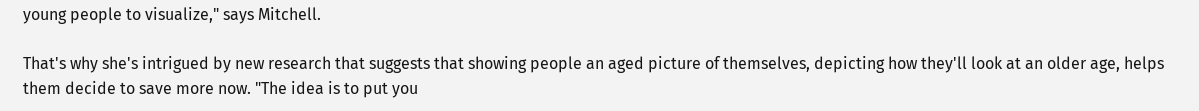young people to visualize," says Mitchell.

That's why she's intrigued by new research that suggests that showing people an aged picture of themselves, depicting how they'll look at an older age, helps them decide to save more now. "The idea is to put you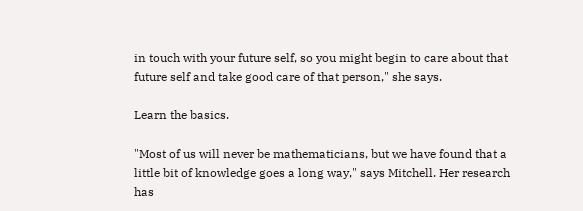in touch with your future self, so you might begin to care about that future self and take good care of that person," she says.

Learn the basics.

"Most of us will never be mathematicians, but we have found that a little bit of knowledge goes a long way," says Mitchell. Her research has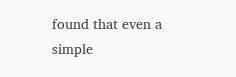found that even a simple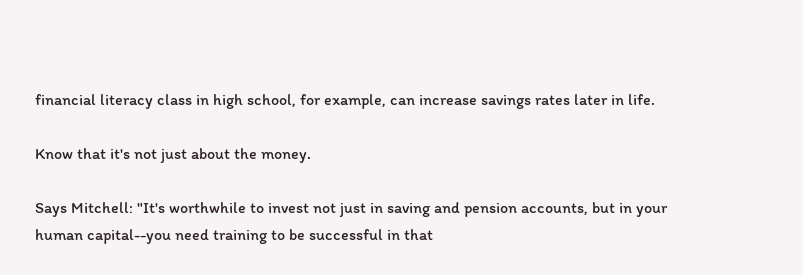financial literacy class in high school, for example, can increase savings rates later in life.

Know that it's not just about the money.

Says Mitchell: "It's worthwhile to invest not just in saving and pension accounts, but in your human capital--you need training to be successful in that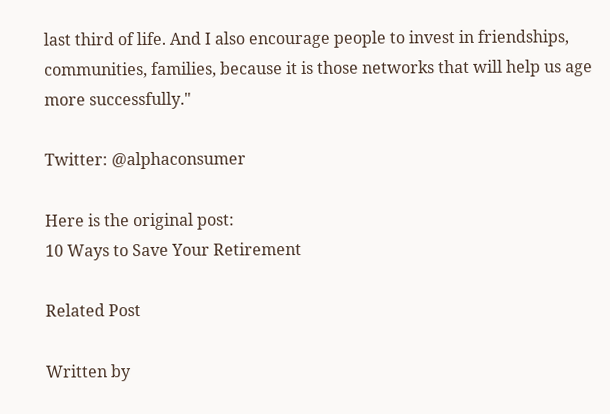last third of life. And I also encourage people to invest in friendships, communities, families, because it is those networks that will help us age more successfully."

Twitter: @alphaconsumer

Here is the original post:
10 Ways to Save Your Retirement

Related Post

Written by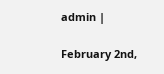admin |

February 2nd,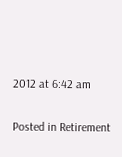2012 at 6:42 am

Posted in Retirement